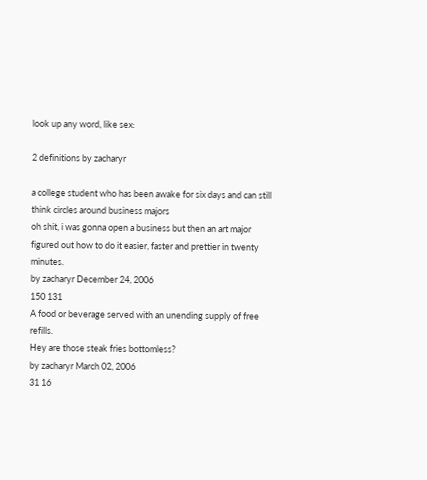look up any word, like sex:

2 definitions by zacharyr

a college student who has been awake for six days and can still think circles around business majors
oh shit, i was gonna open a business but then an art major figured out how to do it easier, faster and prettier in twenty minutes.
by zacharyr December 24, 2006
150 131
A food or beverage served with an unending supply of free refills.
Hey are those steak fries bottomless?
by zacharyr March 02, 2006
31 16